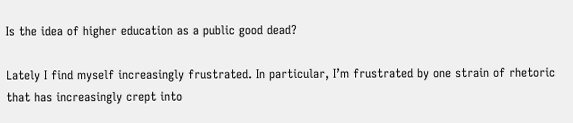Is the idea of higher education as a public good dead?

Lately I find myself increasingly frustrated. In particular, I’m frustrated by one strain of rhetoric that has increasingly crept into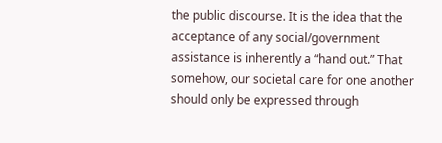the public discourse. It is the idea that the acceptance of any social/government assistance is inherently a “hand out.” That somehow, our societal care for one another should only be expressed through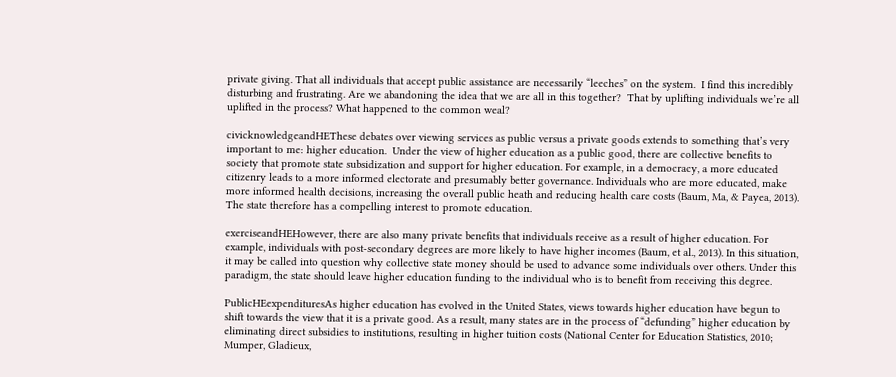private giving. That all individuals that accept public assistance are necessarily “leeches” on the system.  I find this incredibly disturbing and frustrating. Are we abandoning the idea that we are all in this together?  That by uplifting individuals we’re all uplifted in the process? What happened to the common weal?

civicknowledgeandHEThese debates over viewing services as public versus a private goods extends to something that’s very important to me: higher education.  Under the view of higher education as a public good, there are collective benefits to society that promote state subsidization and support for higher education. For example, in a democracy, a more educated citizenry leads to a more informed electorate and presumably better governance. Individuals who are more educated, make more informed health decisions, increasing the overall public heath and reducing health care costs (Baum, Ma, & Payea, 2013). The state therefore has a compelling interest to promote education.

exerciseandHEHowever, there are also many private benefits that individuals receive as a result of higher education. For example, individuals with post-secondary degrees are more likely to have higher incomes (Baum, et al., 2013). In this situation, it may be called into question why collective state money should be used to advance some individuals over others. Under this paradigm, the state should leave higher education funding to the individual who is to benefit from receiving this degree.

PublicHEexpendituresAs higher education has evolved in the United States, views towards higher education have begun to shift towards the view that it is a private good. As a result, many states are in the process of “defunding” higher education by eliminating direct subsidies to institutions, resulting in higher tuition costs (National Center for Education Statistics, 2010; Mumper, Gladieux,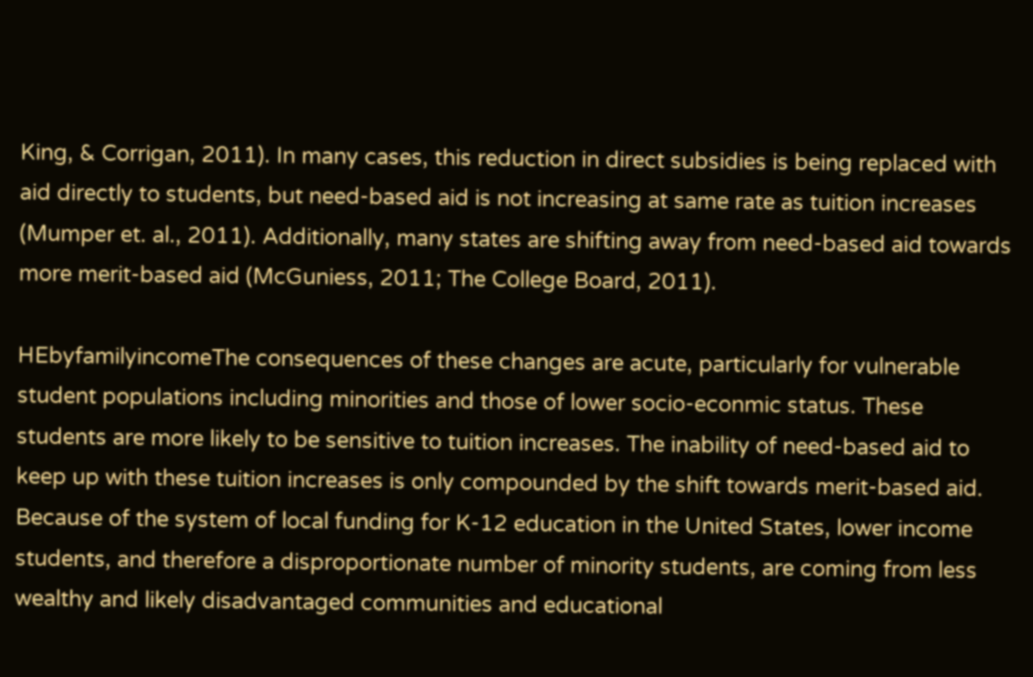King, & Corrigan, 2011). In many cases, this reduction in direct subsidies is being replaced with aid directly to students, but need-based aid is not increasing at same rate as tuition increases (Mumper et. al., 2011). Additionally, many states are shifting away from need-based aid towards more merit-based aid (McGuniess, 2011; The College Board, 2011).

HEbyfamilyincomeThe consequences of these changes are acute, particularly for vulnerable student populations including minorities and those of lower socio-econmic status. These students are more likely to be sensitive to tuition increases. The inability of need-based aid to keep up with these tuition increases is only compounded by the shift towards merit-based aid. Because of the system of local funding for K-12 education in the United States, lower income students, and therefore a disproportionate number of minority students, are coming from less wealthy and likely disadvantaged communities and educational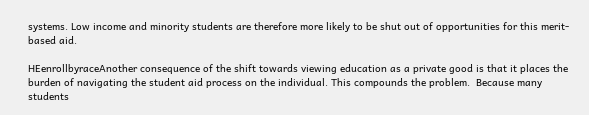systems. Low income and minority students are therefore more likely to be shut out of opportunities for this merit-based aid.

HEenrollbyraceAnother consequence of the shift towards viewing education as a private good is that it places the burden of navigating the student aid process on the individual. This compounds the problem.  Because many students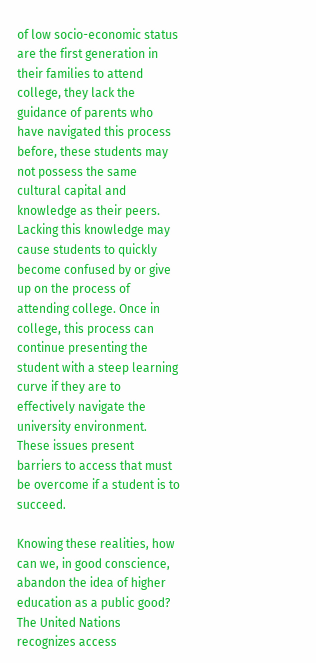of low socio-economic status are the first generation in their families to attend college, they lack the guidance of parents who have navigated this process before, these students may not possess the same cultural capital and knowledge as their peers. Lacking this knowledge may cause students to quickly become confused by or give up on the process of attending college. Once in college, this process can continue presenting the student with a steep learning curve if they are to effectively navigate the university environment. These issues present barriers to access that must be overcome if a student is to succeed.

Knowing these realities, how can we, in good conscience, abandon the idea of higher education as a public good? The United Nations recognizes access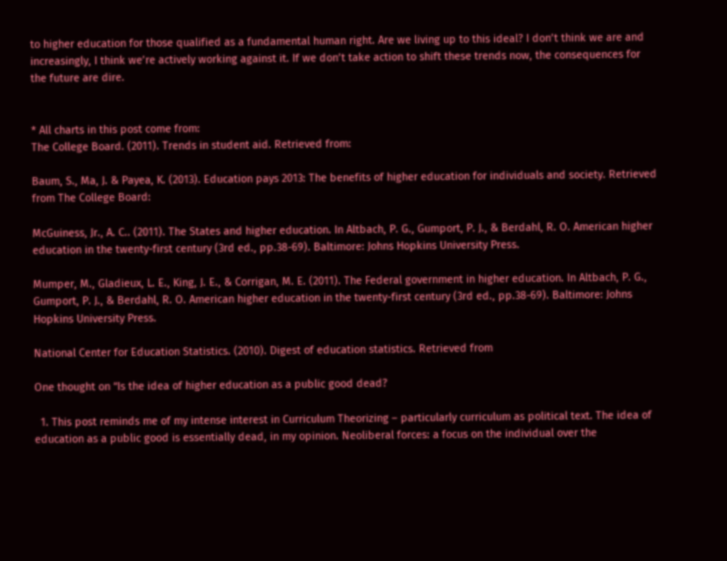to higher education for those qualified as a fundamental human right. Are we living up to this ideal? I don’t think we are and increasingly, I think we’re actively working against it. If we don’t take action to shift these trends now, the consequences for the future are dire.


* All charts in this post come from:
The College Board. (2011). Trends in student aid. Retrieved from:

Baum, S., Ma, J. & Payea, K. (2013). Education pays 2013: The benefits of higher education for individuals and society. Retrieved from The College Board:

McGuiness, Jr., A. C.. (2011). The States and higher education. In Altbach, P. G., Gumport, P. J., & Berdahl, R. O. American higher education in the twenty-first century (3rd ed., pp.38-69). Baltimore: Johns Hopkins University Press.

Mumper, M., Gladieux, L. E., King, J. E., & Corrigan, M. E. (2011). The Federal government in higher education. In Altbach, P. G., Gumport, P. J., & Berdahl, R. O. American higher education in the twenty-first century (3rd ed., pp.38-69). Baltimore: Johns Hopkins University Press.

National Center for Education Statistics. (2010). Digest of education statistics. Retrieved from

One thought on “Is the idea of higher education as a public good dead?

  1. This post reminds me of my intense interest in Curriculum Theorizing – particularly curriculum as political text. The idea of education as a public good is essentially dead, in my opinion. Neoliberal forces: a focus on the individual over the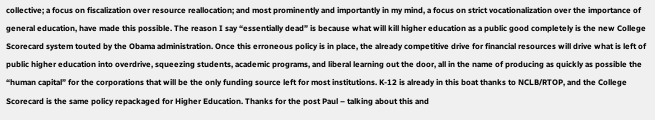collective; a focus on fiscalization over resource reallocation; and most prominently and importantly in my mind, a focus on strict vocationalization over the importance of general education, have made this possible. The reason I say “essentially dead” is because what will kill higher education as a public good completely is the new College Scorecard system touted by the Obama administration. Once this erroneous policy is in place, the already competitive drive for financial resources will drive what is left of public higher education into overdrive, squeezing students, academic programs, and liberal learning out the door, all in the name of producing as quickly as possible the “human capital” for the corporations that will be the only funding source left for most institutions. K-12 is already in this boat thanks to NCLB/RTOP, and the College Scorecard is the same policy repackaged for Higher Education. Thanks for the post Paul – talking about this and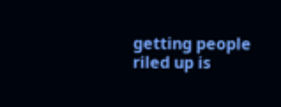getting people riled up is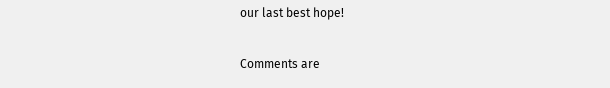our last best hope!

Comments are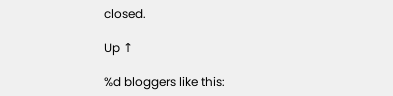closed.

Up ↑

%d bloggers like this: